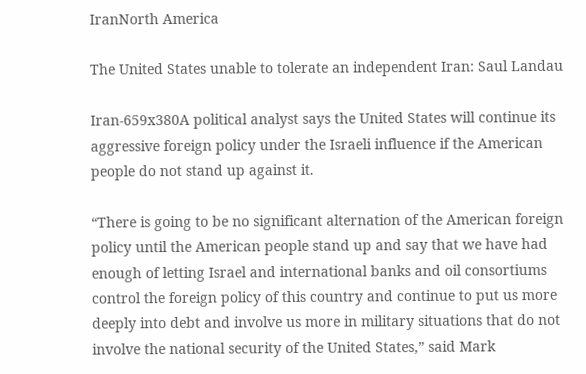IranNorth America

The United States unable to tolerate an independent Iran: Saul Landau

Iran-659x380A political analyst says the United States will continue its aggressive foreign policy under the Israeli influence if the American people do not stand up against it.

“There is going to be no significant alternation of the American foreign policy until the American people stand up and say that we have had enough of letting Israel and international banks and oil consortiums control the foreign policy of this country and continue to put us more deeply into debt and involve us more in military situations that do not involve the national security of the United States,” said Mark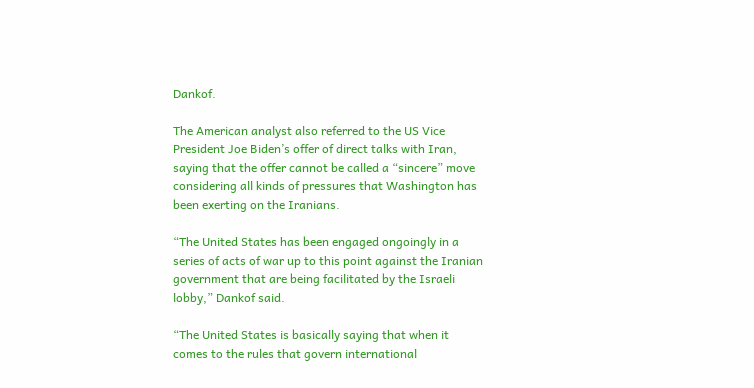Dankof.

The American analyst also referred to the US Vice President Joe Biden’s offer of direct talks with Iran, saying that the offer cannot be called a “sincere” move considering all kinds of pressures that Washington has been exerting on the Iranians.

“The United States has been engaged ongoingly in a series of acts of war up to this point against the Iranian government that are being facilitated by the Israeli lobby,” Dankof said.

“The United States is basically saying that when it comes to the rules that govern international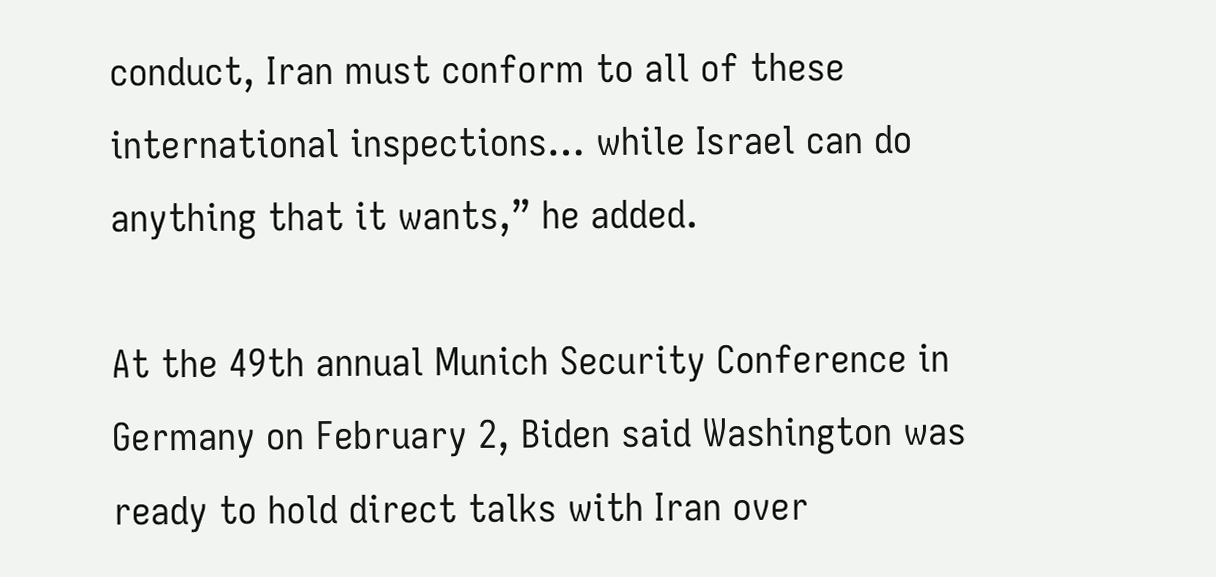conduct, Iran must conform to all of these international inspections… while Israel can do anything that it wants,” he added.

At the 49th annual Munich Security Conference in Germany on February 2, Biden said Washington was ready to hold direct talks with Iran over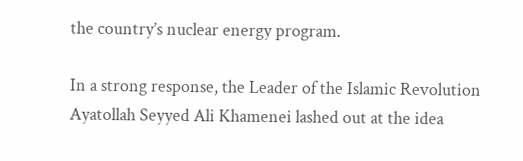the country’s nuclear energy program.

In a strong response, the Leader of the Islamic Revolution Ayatollah Seyyed Ali Khamenei lashed out at the idea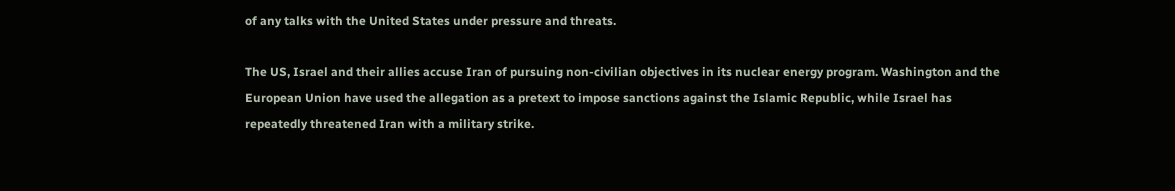of any talks with the United States under pressure and threats.

The US, Israel and their allies accuse Iran of pursuing non-civilian objectives in its nuclear energy program. Washington and the European Union have used the allegation as a pretext to impose sanctions against the Islamic Republic, while Israel has repeatedly threatened Iran with a military strike.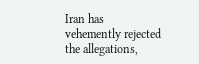Iran has vehemently rejected the allegations,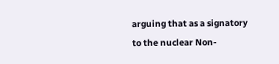arguing that as a signatory to the nuclear Non-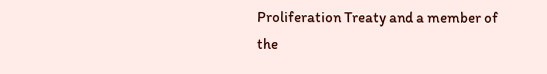Proliferation Treaty and a member of the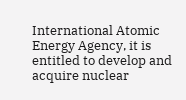International Atomic Energy Agency, it is entitled to develop and acquire nuclear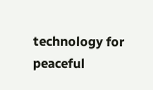technology for peaceful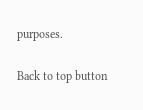purposes.

Back to top button